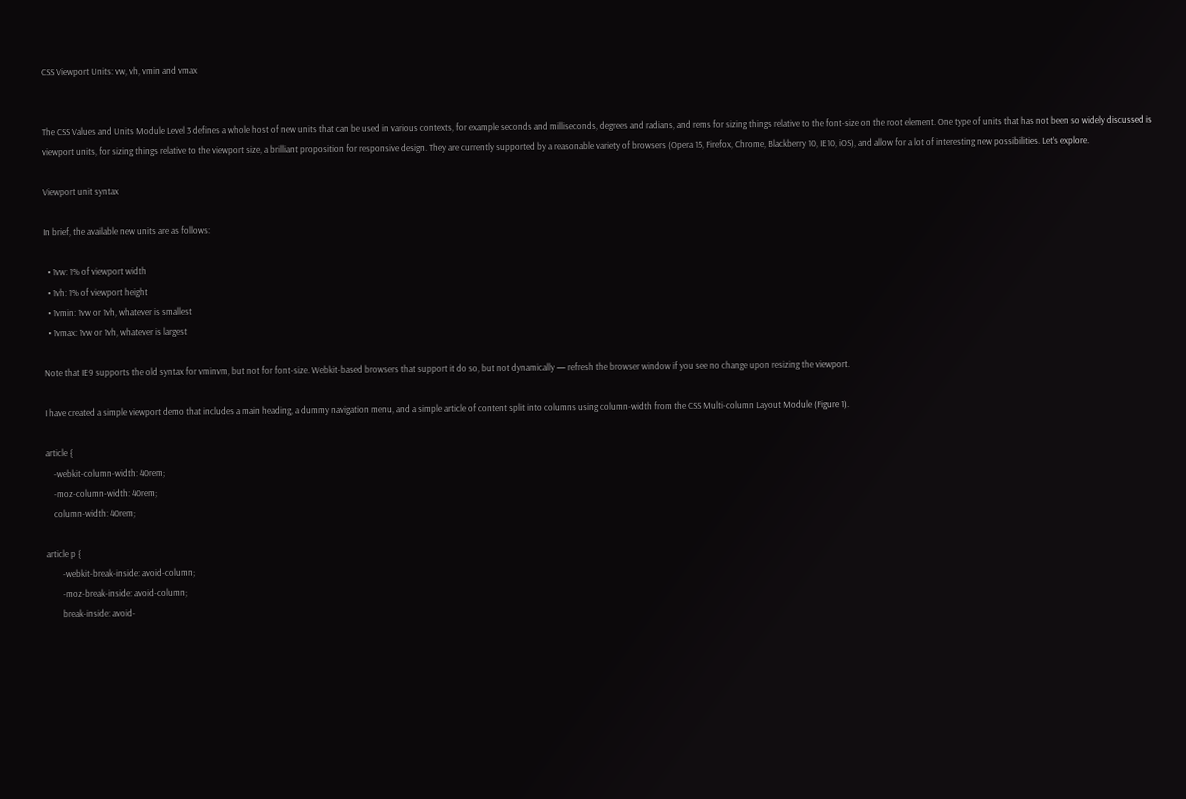CSS Viewport Units: vw, vh, vmin and vmax


The CSS Values and Units Module Level 3 defines a whole host of new units that can be used in various contexts, for example seconds and milliseconds, degrees and radians, and rems for sizing things relative to the font-size on the root element. One type of units that has not been so widely discussed is viewport units, for sizing things relative to the viewport size, a brilliant proposition for responsive design. They are currently supported by a reasonable variety of browsers (Opera 15, Firefox, Chrome, Blackberry 10, IE10, iOS), and allow for a lot of interesting new possibilities. Let’s explore.

Viewport unit syntax

In brief, the available new units are as follows:

  • 1vw: 1% of viewport width
  • 1vh: 1% of viewport height
  • 1vmin: 1vw or 1vh, whatever is smallest
  • 1vmax: 1vw or 1vh, whatever is largest

Note that IE9 supports the old syntax for vminvm, but not for font-size. Webkit-based browsers that support it do so, but not dynamically — refresh the browser window if you see no change upon resizing the viewport.

I have created a simple viewport demo that includes a main heading, a dummy navigation menu, and a simple article of content split into columns using column-width from the CSS Multi-column Layout Module (Figure 1).

article {
    -webkit-column-width: 40rem;
    -moz-column-width: 40rem;
    column-width: 40rem;

article p {
        -webkit-break-inside: avoid-column;
        -moz-break-inside: avoid-column;
        break-inside: avoid-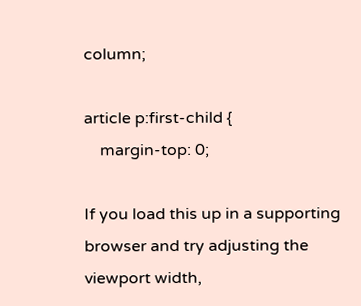column;

article p:first-child {
    margin-top: 0;

If you load this up in a supporting browser and try adjusting the viewport width,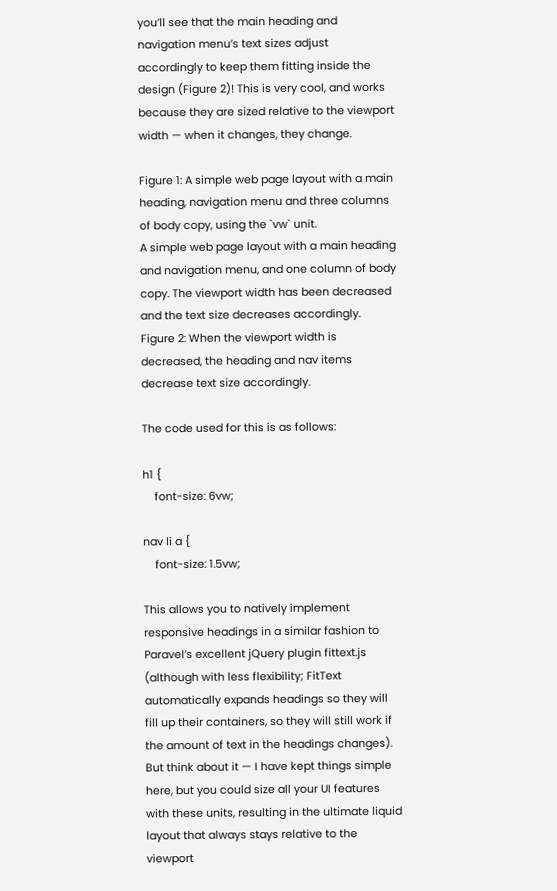you’ll see that the main heading and navigation menu’s text sizes adjust accordingly to keep them fitting inside the design (Figure 2)! This is very cool, and works because they are sized relative to the viewport width — when it changes, they change.

Figure 1: A simple web page layout with a main heading, navigation menu and three columns of body copy, using the `vw` unit.
A simple web page layout with a main heading and navigation menu, and one column of body copy. The viewport width has been decreased and the text size decreases accordingly.
Figure 2: When the viewport width is decreased, the heading and nav items decrease text size accordingly.

The code used for this is as follows:

h1 {
    font-size: 6vw;

nav li a {
    font-size: 1.5vw;

This allows you to natively implement responsive headings in a similar fashion to Paravel’s excellent jQuery plugin fittext.js (although with less flexibility; FitText automatically expands headings so they will fill up their containers, so they will still work if the amount of text in the headings changes). But think about it — I have kept things simple here, but you could size all your UI features with these units, resulting in the ultimate liquid layout that always stays relative to the viewport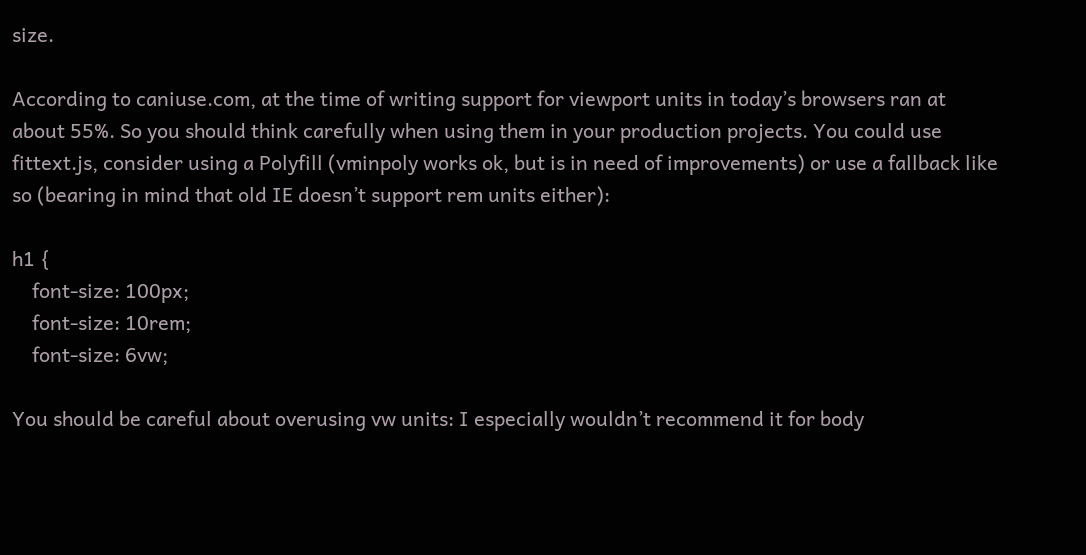size.

According to caniuse.com, at the time of writing support for viewport units in today’s browsers ran at about 55%. So you should think carefully when using them in your production projects. You could use fittext.js, consider using a Polyfill (vminpoly works ok, but is in need of improvements) or use a fallback like so (bearing in mind that old IE doesn’t support rem units either):

h1 {
    font-size: 100px;
    font-size: 10rem;
    font-size: 6vw;

You should be careful about overusing vw units: I especially wouldn’t recommend it for body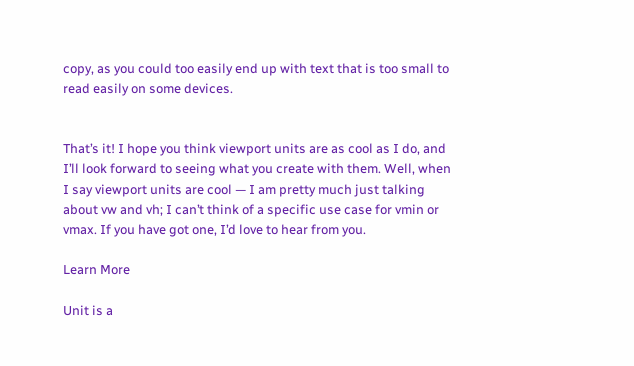copy, as you could too easily end up with text that is too small to read easily on some devices.


That’s it! I hope you think viewport units are as cool as I do, and I’ll look forward to seeing what you create with them. Well, when I say viewport units are cool — I am pretty much just talking about vw and vh; I can’t think of a specific use case for vmin or vmax. If you have got one, I’d love to hear from you.

Learn More

Unit is a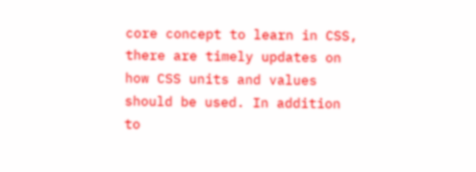core concept to learn in CSS, there are timely updates on how CSS units and values should be used. In addition to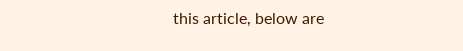this article, below are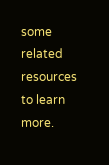some related resources to learn more.